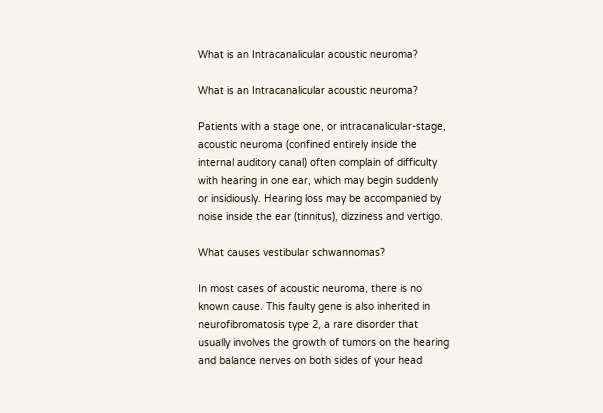What is an Intracanalicular acoustic neuroma?

What is an Intracanalicular acoustic neuroma?

Patients with a stage one, or intracanalicular-stage, acoustic neuroma (confined entirely inside the internal auditory canal) often complain of difficulty with hearing in one ear, which may begin suddenly or insidiously. Hearing loss may be accompanied by noise inside the ear (tinnitus), dizziness and vertigo.

What causes vestibular schwannomas?

In most cases of acoustic neuroma, there is no known cause. This faulty gene is also inherited in neurofibromatosis type 2, a rare disorder that usually involves the growth of tumors on the hearing and balance nerves on both sides of your head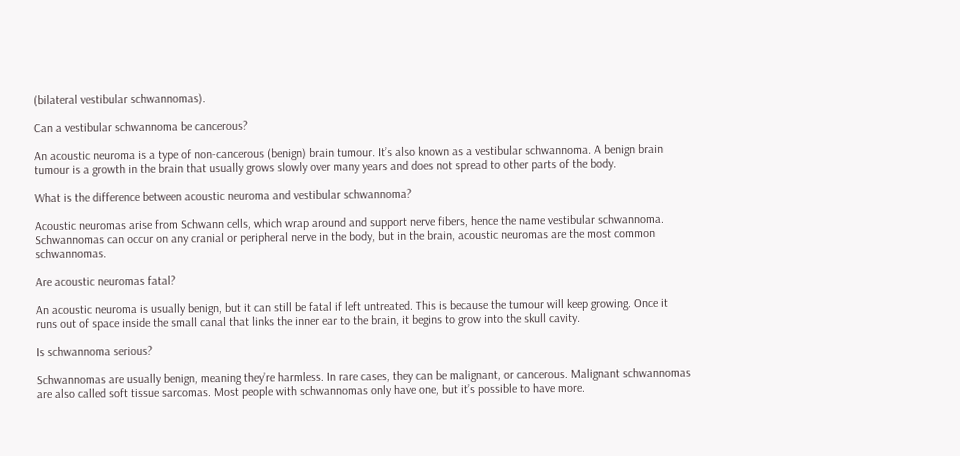(bilateral vestibular schwannomas).

Can a vestibular schwannoma be cancerous?

An acoustic neuroma is a type of non-cancerous (benign) brain tumour. It’s also known as a vestibular schwannoma. A benign brain tumour is a growth in the brain that usually grows slowly over many years and does not spread to other parts of the body.

What is the difference between acoustic neuroma and vestibular schwannoma?

Acoustic neuromas arise from Schwann cells, which wrap around and support nerve fibers, hence the name vestibular schwannoma. Schwannomas can occur on any cranial or peripheral nerve in the body, but in the brain, acoustic neuromas are the most common schwannomas.

Are acoustic neuromas fatal?

An acoustic neuroma is usually benign, but it can still be fatal if left untreated. This is because the tumour will keep growing. Once it runs out of space inside the small canal that links the inner ear to the brain, it begins to grow into the skull cavity.

Is schwannoma serious?

Schwannomas are usually benign, meaning they’re harmless. In rare cases, they can be malignant, or cancerous. Malignant schwannomas are also called soft tissue sarcomas. Most people with schwannomas only have one, but it’s possible to have more.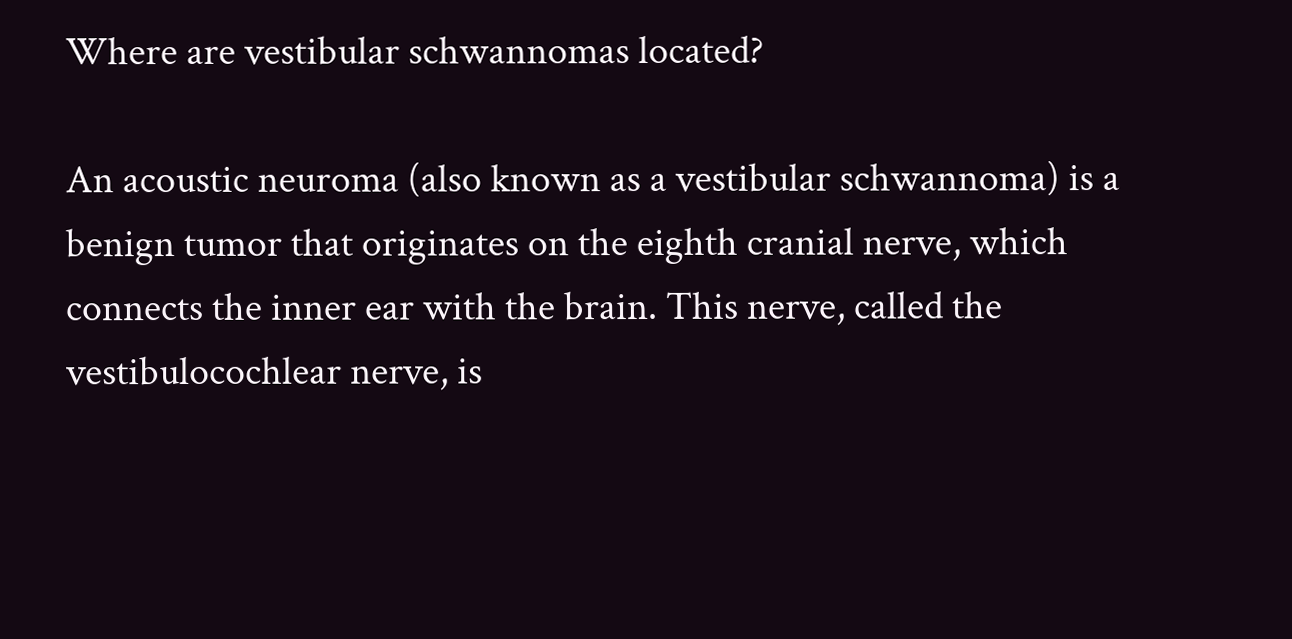Where are vestibular schwannomas located?

An acoustic neuroma (also known as a vestibular schwannoma) is a benign tumor that originates on the eighth cranial nerve, which connects the inner ear with the brain. This nerve, called the vestibulocochlear nerve, is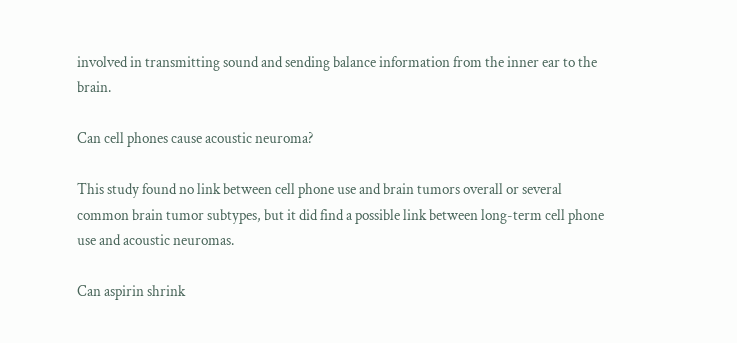involved in transmitting sound and sending balance information from the inner ear to the brain.

Can cell phones cause acoustic neuroma?

This study found no link between cell phone use and brain tumors overall or several common brain tumor subtypes, but it did find a possible link between long-term cell phone use and acoustic neuromas.

Can aspirin shrink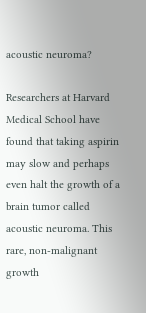acoustic neuroma?

Researchers at Harvard Medical School have found that taking aspirin may slow and perhaps even halt the growth of a brain tumor called acoustic neuroma. This rare, non-malignant growth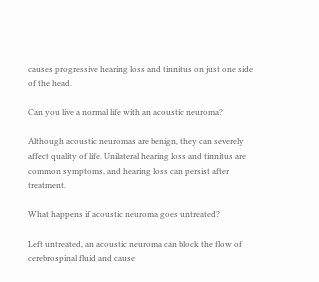causes progressive hearing loss and tinnitus on just one side of the head.

Can you live a normal life with an acoustic neuroma?

Although acoustic neuromas are benign, they can severely affect quality of life. Unilateral hearing loss and tinnitus are common symptoms, and hearing loss can persist after treatment.

What happens if acoustic neuroma goes untreated?

Left untreated, an acoustic neuroma can block the flow of cerebrospinal fluid and cause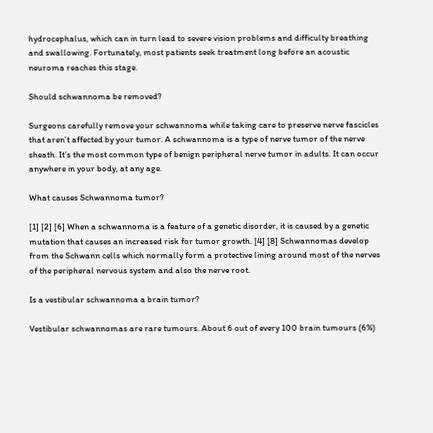hydrocephalus, which can in turn lead to severe vision problems and difficulty breathing and swallowing. Fortunately, most patients seek treatment long before an acoustic neuroma reaches this stage.

Should schwannoma be removed?

Surgeons carefully remove your schwannoma while taking care to preserve nerve fascicles that aren’t affected by your tumor. A schwannoma is a type of nerve tumor of the nerve sheath. It’s the most common type of benign peripheral nerve tumor in adults. It can occur anywhere in your body, at any age.

What causes Schwannoma tumor?

[1] [2] [6] When a schwannoma is a feature of a genetic disorder, it is caused by a genetic mutation that causes an increased risk for tumor growth. [4] [8] Schwannomas develop from the Schwann cells which normally form a protective lining around most of the nerves of the peripheral nervous system and also the nerve root.

Is a vestibular schwannoma a brain tumor?

Vestibular schwannomas are rare tumours. About 6 out of every 100 brain tumours (6%)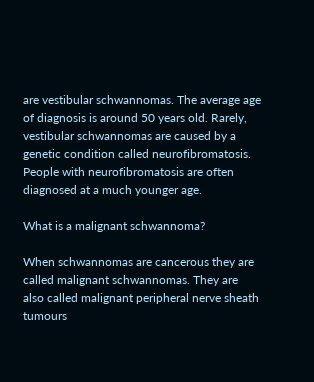are vestibular schwannomas. The average age of diagnosis is around 50 years old. Rarely, vestibular schwannomas are caused by a genetic condition called neurofibromatosis. People with neurofibromatosis are often diagnosed at a much younger age.

What is a malignant schwannoma?

When schwannomas are cancerous they are called malignant schwannomas. They are also called malignant peripheral nerve sheath tumours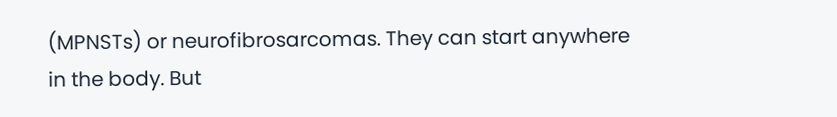(MPNSTs) or neurofibrosarcomas. They can start anywhere in the body. But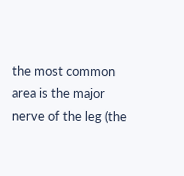the most common area is the major nerve of the leg (the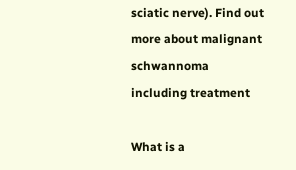sciatic nerve). Find out more about malignant schwannoma including treatment

What is a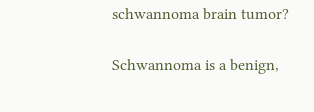schwannoma brain tumor?

Schwannoma is a benign,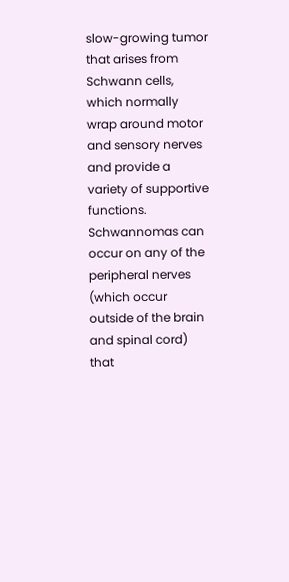slow-growing tumor that arises from Schwann cells, which normally wrap around motor and sensory nerves and provide a variety of supportive functions. Schwannomas can occur on any of the peripheral nerves (which occur outside of the brain and spinal cord) that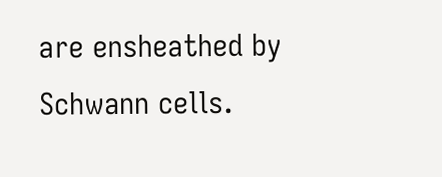are ensheathed by Schwann cells.